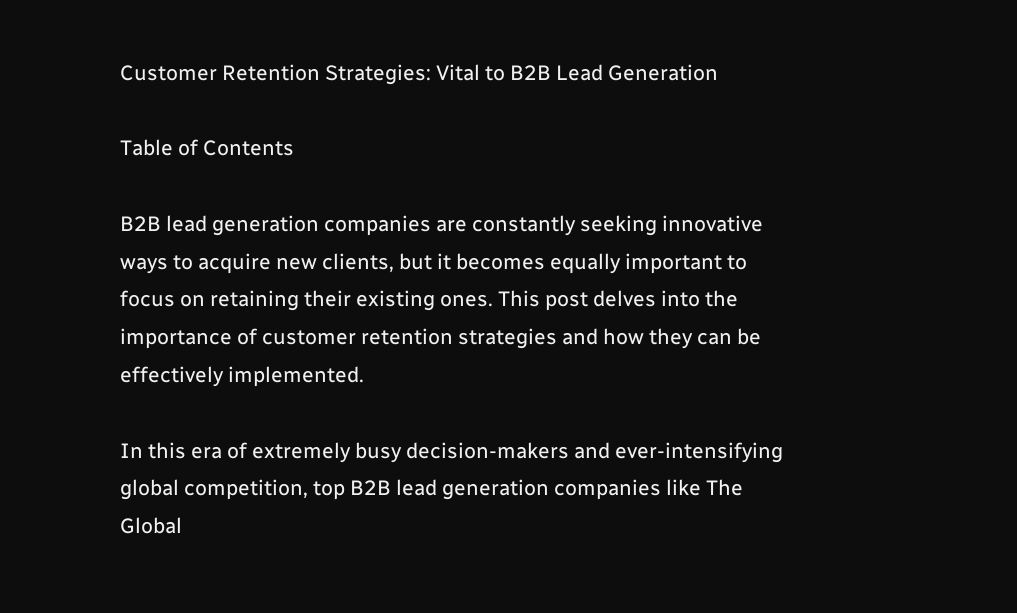Customer Retention Strategies: Vital to B2B Lead Generation

Table of Contents

B2B lead generation companies are constantly seeking innovative ways to acquire new clients, but it becomes equally important to focus on retaining their existing ones. This post delves into the importance of customer retention strategies and how they can be effectively implemented.

In this era of extremely busy decision-makers and ever-intensifying global competition, top B2B lead generation companies like The Global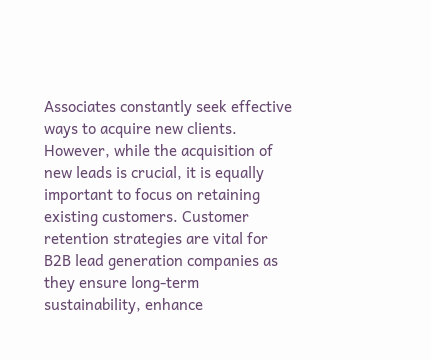Associates constantly seek effective ways to acquire new clients. However, while the acquisition of new leads is crucial, it is equally important to focus on retaining existing customers. Customer retention strategies are vital for B2B lead generation companies as they ensure long-term sustainability, enhance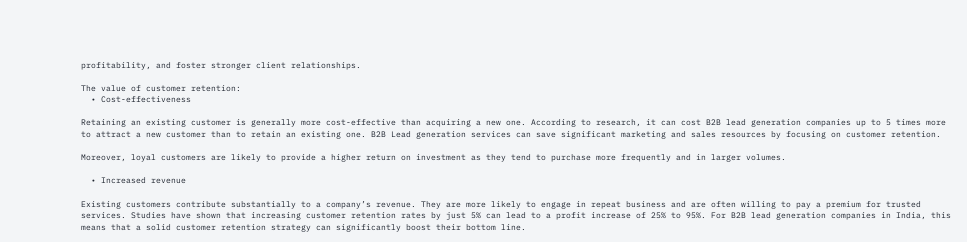profitability, and foster stronger client relationships.

The value of customer retention:
  • Cost-effectiveness

Retaining an existing customer is generally more cost-effective than acquiring a new one. According to research, it can cost B2B lead generation companies up to 5 times more to attract a new customer than to retain an existing one. B2B Lead generation services can save significant marketing and sales resources by focusing on customer retention.

Moreover, loyal customers are likely to provide a higher return on investment as they tend to purchase more frequently and in larger volumes.

  • Increased revenue

Existing customers contribute substantially to a company’s revenue. They are more likely to engage in repeat business and are often willing to pay a premium for trusted services. Studies have shown that increasing customer retention rates by just 5% can lead to a profit increase of 25% to 95%. For B2B lead generation companies in India, this means that a solid customer retention strategy can significantly boost their bottom line.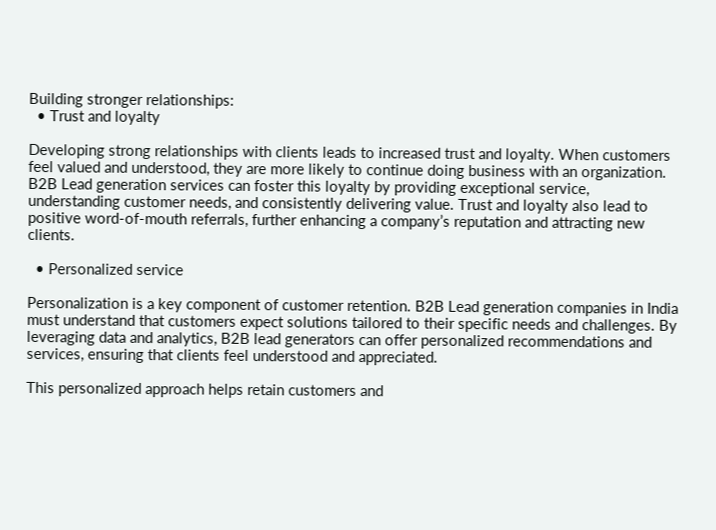Building stronger relationships:
  • Trust and loyalty

Developing strong relationships with clients leads to increased trust and loyalty. When customers feel valued and understood, they are more likely to continue doing business with an organization. B2B Lead generation services can foster this loyalty by providing exceptional service, understanding customer needs, and consistently delivering value. Trust and loyalty also lead to positive word-of-mouth referrals, further enhancing a company’s reputation and attracting new clients.

  • Personalized service

Personalization is a key component of customer retention. B2B Lead generation companies in India must understand that customers expect solutions tailored to their specific needs and challenges. By leveraging data and analytics, B2B lead generators can offer personalized recommendations and services, ensuring that clients feel understood and appreciated.

This personalized approach helps retain customers and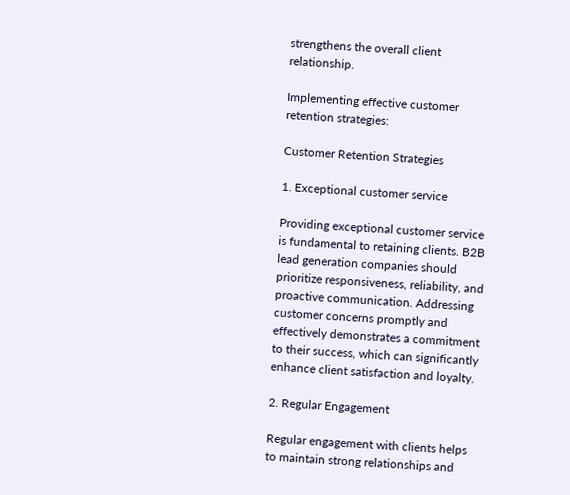strengthens the overall client relationship.

Implementing effective customer retention strategies:

Customer Retention Strategies

1. Exceptional customer service

Providing exceptional customer service is fundamental to retaining clients. B2B lead generation companies should prioritize responsiveness, reliability, and proactive communication. Addressing customer concerns promptly and effectively demonstrates a commitment to their success, which can significantly enhance client satisfaction and loyalty.

2. Regular Engagement

Regular engagement with clients helps to maintain strong relationships and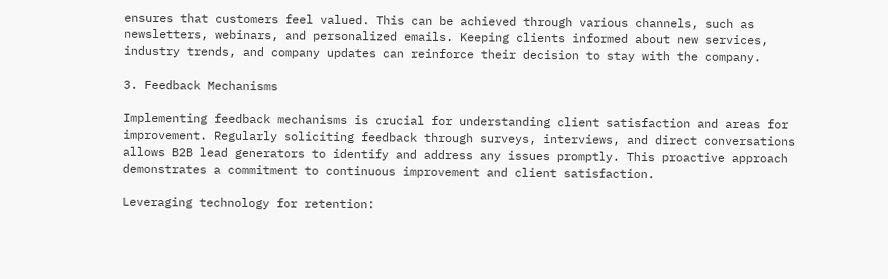ensures that customers feel valued. This can be achieved through various channels, such as newsletters, webinars, and personalized emails. Keeping clients informed about new services, industry trends, and company updates can reinforce their decision to stay with the company.

3. Feedback Mechanisms

Implementing feedback mechanisms is crucial for understanding client satisfaction and areas for improvement. Regularly soliciting feedback through surveys, interviews, and direct conversations allows B2B lead generators to identify and address any issues promptly. This proactive approach demonstrates a commitment to continuous improvement and client satisfaction.

Leveraging technology for retention: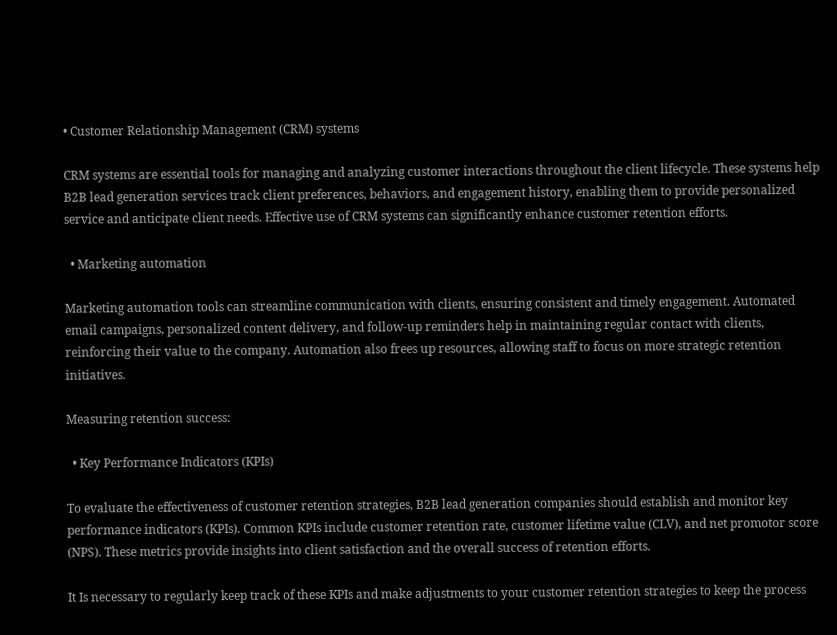• Customer Relationship Management (CRM) systems

CRM systems are essential tools for managing and analyzing customer interactions throughout the client lifecycle. These systems help B2B lead generation services track client preferences, behaviors, and engagement history, enabling them to provide personalized service and anticipate client needs. Effective use of CRM systems can significantly enhance customer retention efforts.

  • Marketing automation

Marketing automation tools can streamline communication with clients, ensuring consistent and timely engagement. Automated email campaigns, personalized content delivery, and follow-up reminders help in maintaining regular contact with clients, reinforcing their value to the company. Automation also frees up resources, allowing staff to focus on more strategic retention initiatives.

Measuring retention success:

  • Key Performance Indicators (KPIs)

To evaluate the effectiveness of customer retention strategies, B2B lead generation companies should establish and monitor key performance indicators (KPIs). Common KPIs include customer retention rate, customer lifetime value (CLV), and net promotor score (NPS). These metrics provide insights into client satisfaction and the overall success of retention efforts.

It Is necessary to regularly keep track of these KPIs and make adjustments to your customer retention strategies to keep the process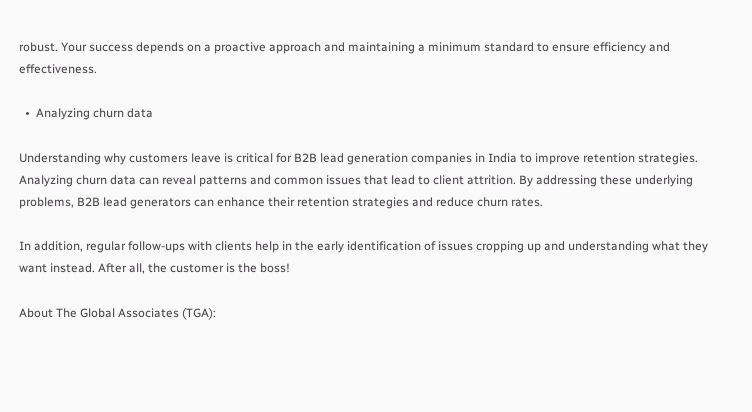robust. Your success depends on a proactive approach and maintaining a minimum standard to ensure efficiency and effectiveness.

  •  Analyzing churn data

Understanding why customers leave is critical for B2B lead generation companies in India to improve retention strategies. Analyzing churn data can reveal patterns and common issues that lead to client attrition. By addressing these underlying problems, B2B lead generators can enhance their retention strategies and reduce churn rates.

In addition, regular follow-ups with clients help in the early identification of issues cropping up and understanding what they want instead. After all, the customer is the boss!

About The Global Associates (TGA):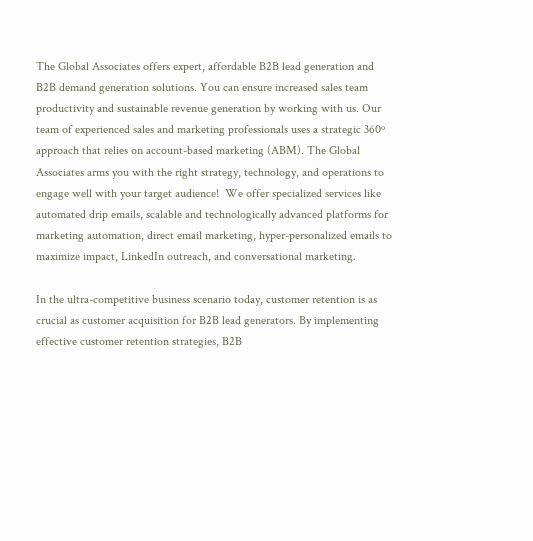The Global Associates offers expert, affordable B2B lead generation and B2B demand generation solutions. You can ensure increased sales team productivity and sustainable revenue generation by working with us. Our team of experienced sales and marketing professionals uses a strategic 360º approach that relies on account-based marketing (ABM). The Global Associates arms you with the right strategy, technology, and operations to engage well with your target audience!  We offer specialized services like automated drip emails, scalable and technologically advanced platforms for marketing automation, direct email marketing, hyper-personalized emails to maximize impact, LinkedIn outreach, and conversational marketing.

In the ultra-competitive business scenario today, customer retention is as crucial as customer acquisition for B2B lead generators. By implementing effective customer retention strategies, B2B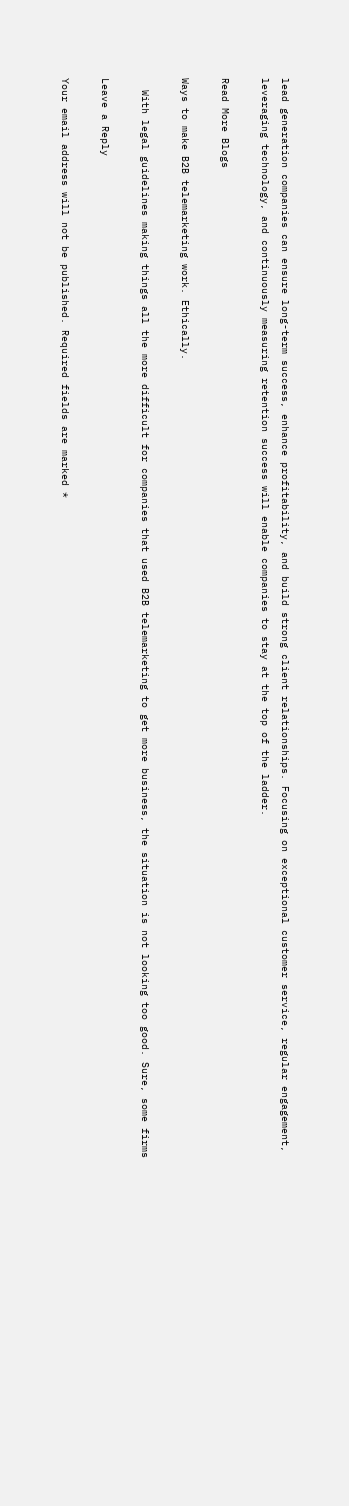lead generation companies can ensure long-term success, enhance profitability, and build strong client relationships. Focusing on exceptional customer service, regular engagement, leveraging technology, and continuously measuring retention success will enable companies to stay at the top of the ladder.

Read More Blogs

Ways to make B2B telemarketing work. Ethically.

  With legal guidelines making things all the more difficult for companies that used B2B telemarketing to get more business, the situation is not looking too good. Sure, some firms

Leave a Reply

Your email address will not be published. Required fields are marked *